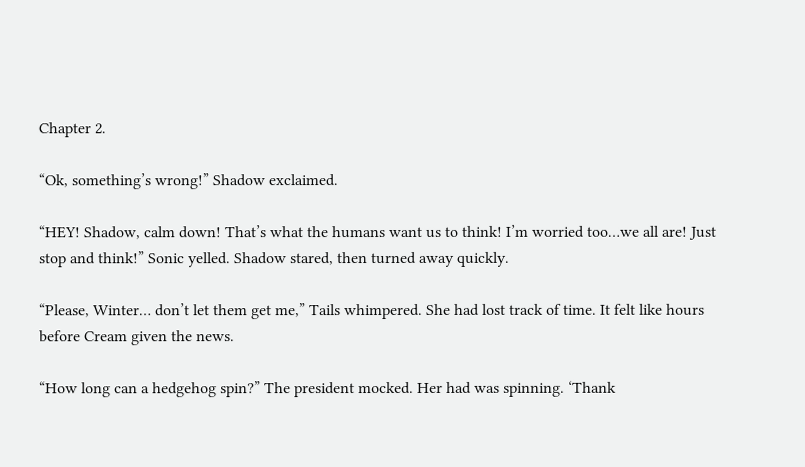Chapter 2.

“Ok, something’s wrong!” Shadow exclaimed.

“HEY! Shadow, calm down! That’s what the humans want us to think! I’m worried too…we all are! Just stop and think!” Sonic yelled. Shadow stared, then turned away quickly.

“Please, Winter… don’t let them get me,” Tails whimpered. She had lost track of time. It felt like hours before Cream given the news.

“How long can a hedgehog spin?” The president mocked. Her had was spinning. ‘Thank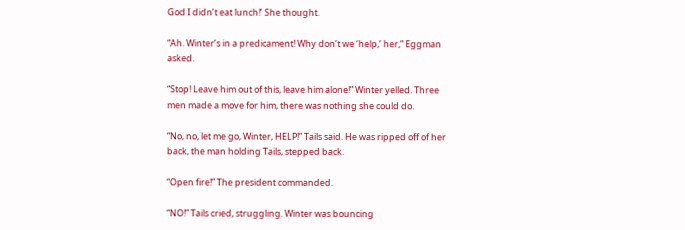God I didn’t eat lunch!’ She thought.

“Ah. Winter’s in a predicament! Why don’t we ‘help,’ her,” Eggman asked.

“Stop! Leave him out of this, leave him alone!” Winter yelled. Three men made a move for him, there was nothing she could do.

“No, no, let me go, Winter, HELP!” Tails said. He was ripped off of her back, the man holding Tails, stepped back.

“Open fire!” The president commanded.

“NO!” Tails cried, struggling. Winter was bouncing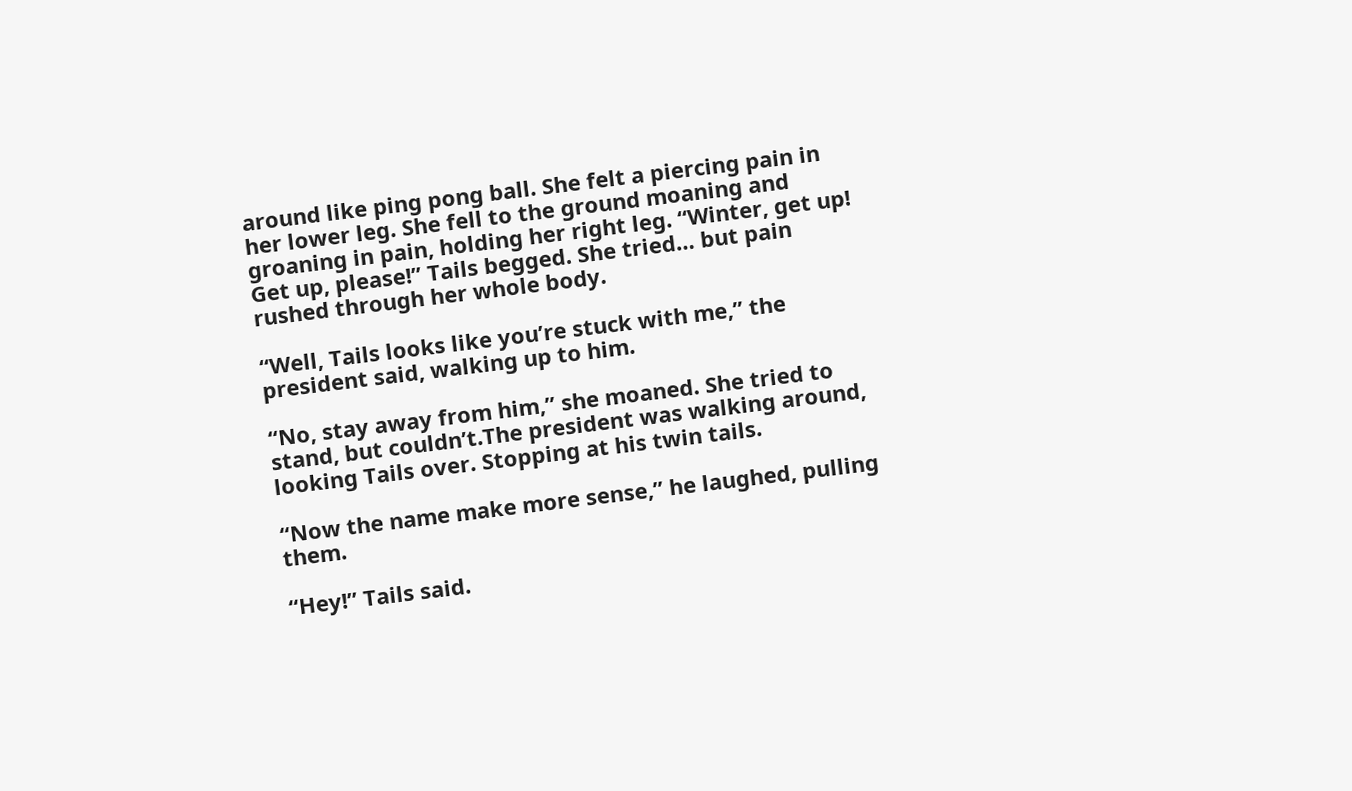around like ping pong ball. She felt a piercing pain in her lower leg. She fell to the ground moaning and groaning in pain, holding her right leg. “Winter, get up! Get up, please!” Tails begged. She tried… but pain rushed through her whole body.

“Well, Tails looks like you’re stuck with me,” the president said, walking up to him.

“No, stay away from him,” she moaned. She tried to stand, but couldn’t.The president was walking around, looking Tails over. Stopping at his twin tails.

“Now the name make more sense,” he laughed, pulling them.

“Hey!” Tails said.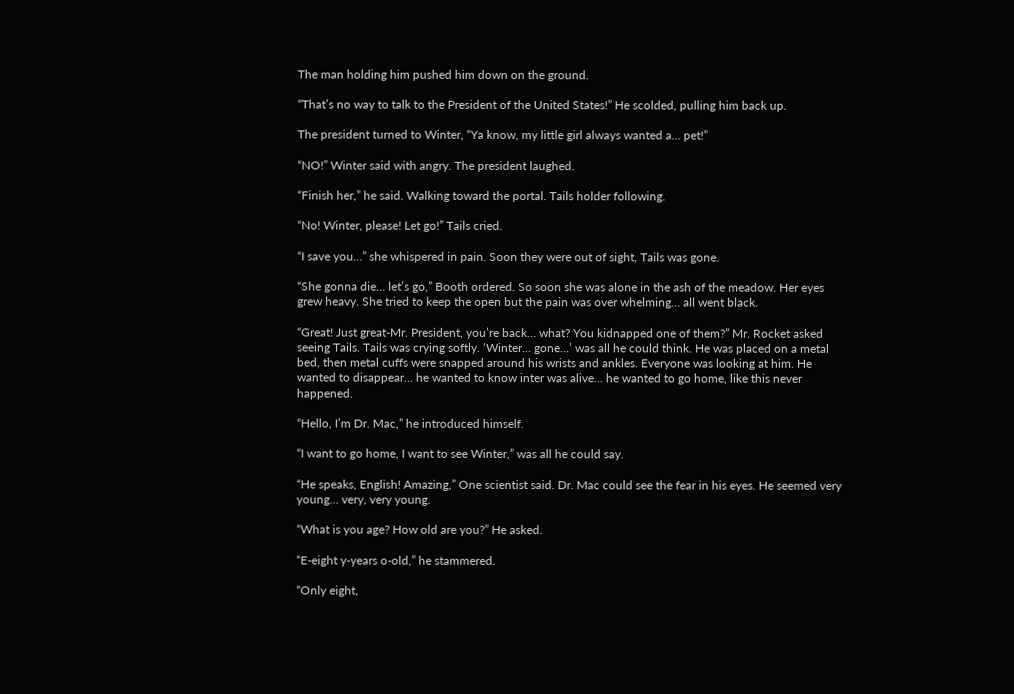The man holding him pushed him down on the ground.

“That’s no way to talk to the President of the United States!” He scolded, pulling him back up.

The president turned to Winter, “Ya know, my little girl always wanted a… pet!”

“NO!” Winter said with angry. The president laughed.

“Finish her,” he said. Walking toward the portal. Tails holder following.

“No! Winter, please! Let go!” Tails cried.

“I save you…” she whispered in pain. Soon they were out of sight, Tails was gone.

“She gonna die… let’s go,” Booth ordered. So soon she was alone in the ash of the meadow. Her eyes grew heavy. She tried to keep the open but the pain was over whelming… all went black.

“Great! Just great-Mr. President, you’re back… what? You kidnapped one of them?” Mr. Rocket asked seeing Tails. Tails was crying softly. ‘Winter… gone…’ was all he could think. He was placed on a metal bed, then metal cuffs were snapped around his wrists and ankles. Everyone was looking at him. He wanted to disappear… he wanted to know inter was alive… he wanted to go home, like this never happened.

“Hello, I’m Dr. Mac,” he introduced himself.

“I want to go home, I want to see Winter,” was all he could say.

“He speaks, English! Amazing,” One scientist said. Dr. Mac could see the fear in his eyes. He seemed very young… very, very young.

“What is you age? How old are you?” He asked.

“E-eight y-years o-old,” he stammered.

“Only eight,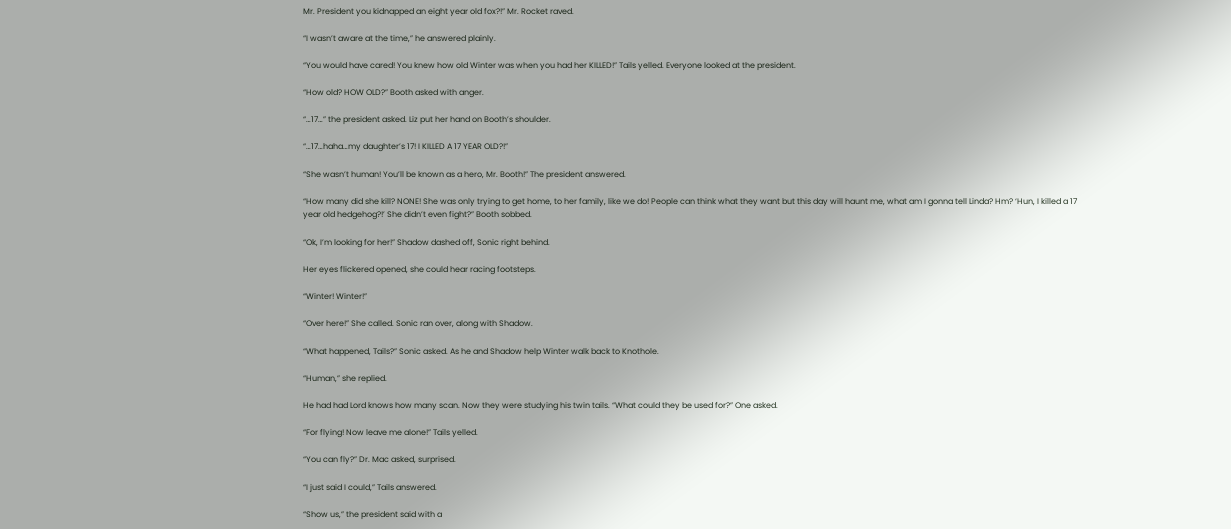Mr. President you kidnapped an eight year old fox?!” Mr. Rocket raved.

“I wasn’t aware at the time,” he answered plainly.

“You would have cared! You knew how old Winter was when you had her KILLED!” Tails yelled. Everyone looked at the president.

“How old? HOW OLD?” Booth asked with anger.

“…17…” the president asked. Liz put her hand on Booth’s shoulder.

“…17…haha…my daughter’s 17! I KILLED A 17 YEAR OLD?!”

“She wasn’t human! You’ll be known as a hero, Mr. Booth!” The president answered.

“How many did she kill? NONE! She was only trying to get home, to her family, like we do! People can think what they want but this day will haunt me, what am I gonna tell Linda? Hm? ‘Hun, I killed a 17 year old hedgehog?!’ She didn’t even fight?” Booth sobbed.

“Ok, I’m looking for her!” Shadow dashed off, Sonic right behind.

Her eyes flickered opened, she could hear racing footsteps.

“Winter! Winter!”

“Over here!” She called. Sonic ran over, along with Shadow.

“What happened, Tails?” Sonic asked. As he and Shadow help Winter walk back to Knothole.

“Human,” she replied.

He had had Lord knows how many scan. Now they were studying his twin tails. “What could they be used for?” One asked.

“For flying! Now leave me alone!” Tails yelled.

“You can fly?” Dr. Mac asked, surprised.

“I just said I could,” Tails answered.

“Show us,” the president said with a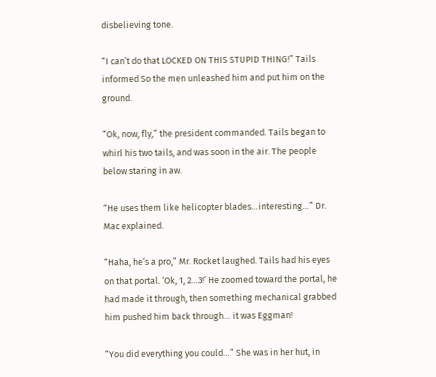disbelieving tone.

“I can’t do that LOCKED ON THIS STUPID THING!” Tails informed So the men unleashed him and put him on the ground.

“Ok, now, fly,” the president commanded. Tails began to whirl his two tails, and was soon in the air. The people below staring in aw.

“He uses them like helicopter blades…interesting…” Dr. Mac explained.

“Haha, he’s a pro,” Mr. Rocket laughed. Tails had his eyes on that portal. ‘Ok, 1, 2…3!’ He zoomed toward the portal, he had made it through, then something mechanical grabbed him pushed him back through… it was Eggman!

“You did everything you could…” She was in her hut, in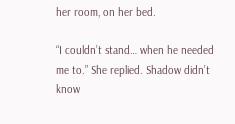her room, on her bed.

“I couldn’t stand… when he needed me to.” She replied. Shadow didn’t know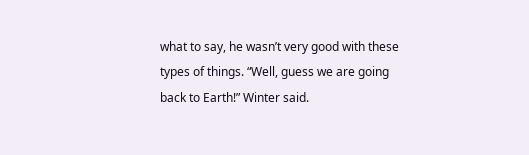what to say, he wasn’t very good with these types of things. “Well, guess we are going back to Earth!” Winter said.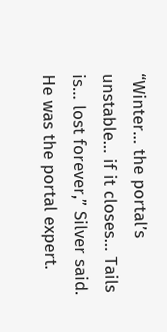“Winter… the portal’s unstable… if it closes… Tails is… lost forever,” Silver said. He was the portal expert.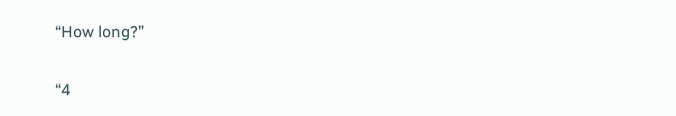“How long?”

“4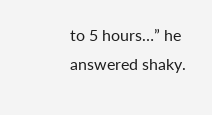to 5 hours…” he answered shaky.